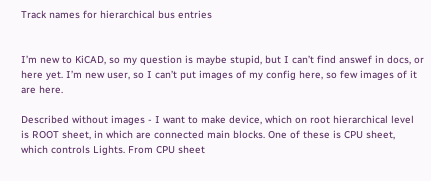Track names for hierarchical bus entries


I’m new to KiCAD, so my question is maybe stupid, but I can’t find answef in docs, or here yet. I’m new user, so I can’t put images of my config here, so few images of it are here.

Described without images - I want to make device, which on root hierarchical level is ROOT sheet, in which are connected main blocks. One of these is CPU sheet, which controls Lights. From CPU sheet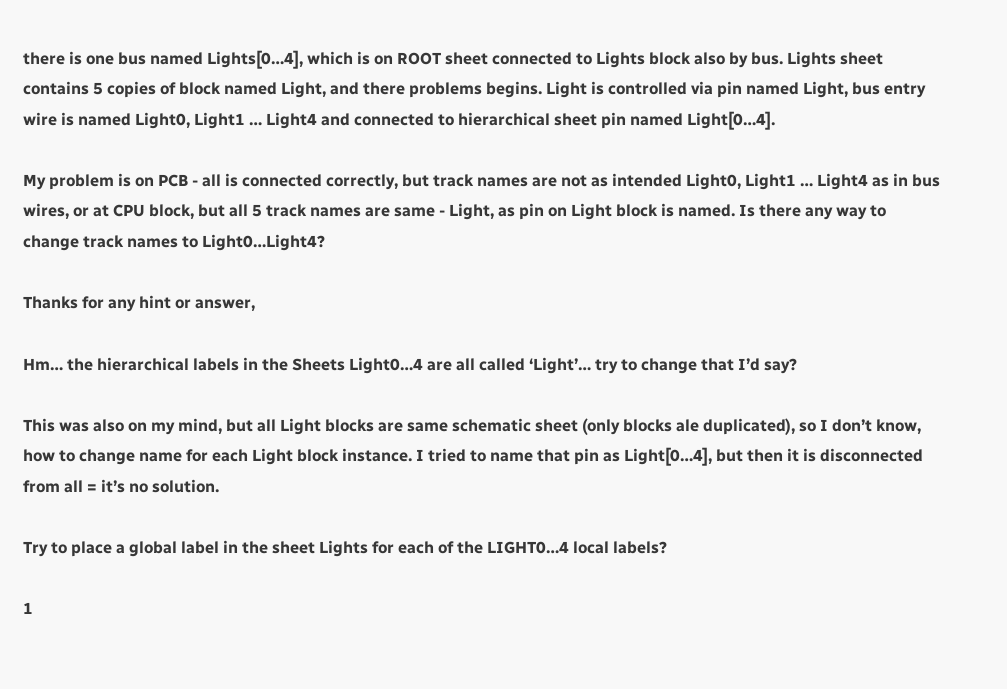there is one bus named Lights[0…4], which is on ROOT sheet connected to Lights block also by bus. Lights sheet contains 5 copies of block named Light, and there problems begins. Light is controlled via pin named Light, bus entry wire is named Light0, Light1 … Light4 and connected to hierarchical sheet pin named Light[0…4].

My problem is on PCB - all is connected correctly, but track names are not as intended Light0, Light1 … Light4 as in bus wires, or at CPU block, but all 5 track names are same - Light, as pin on Light block is named. Is there any way to change track names to Light0…Light4?

Thanks for any hint or answer,

Hm… the hierarchical labels in the Sheets Light0…4 are all called ‘Light’… try to change that I’d say?

This was also on my mind, but all Light blocks are same schematic sheet (only blocks ale duplicated), so I don’t know, how to change name for each Light block instance. I tried to name that pin as Light[0…4], but then it is disconnected from all = it’s no solution.

Try to place a global label in the sheet Lights for each of the LIGHT0…4 local labels?

1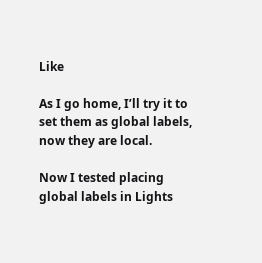Like

As I go home, I’ll try it to set them as global labels, now they are local.

Now I tested placing global labels in Lights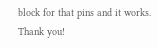block for that pins and it works. Thank you!